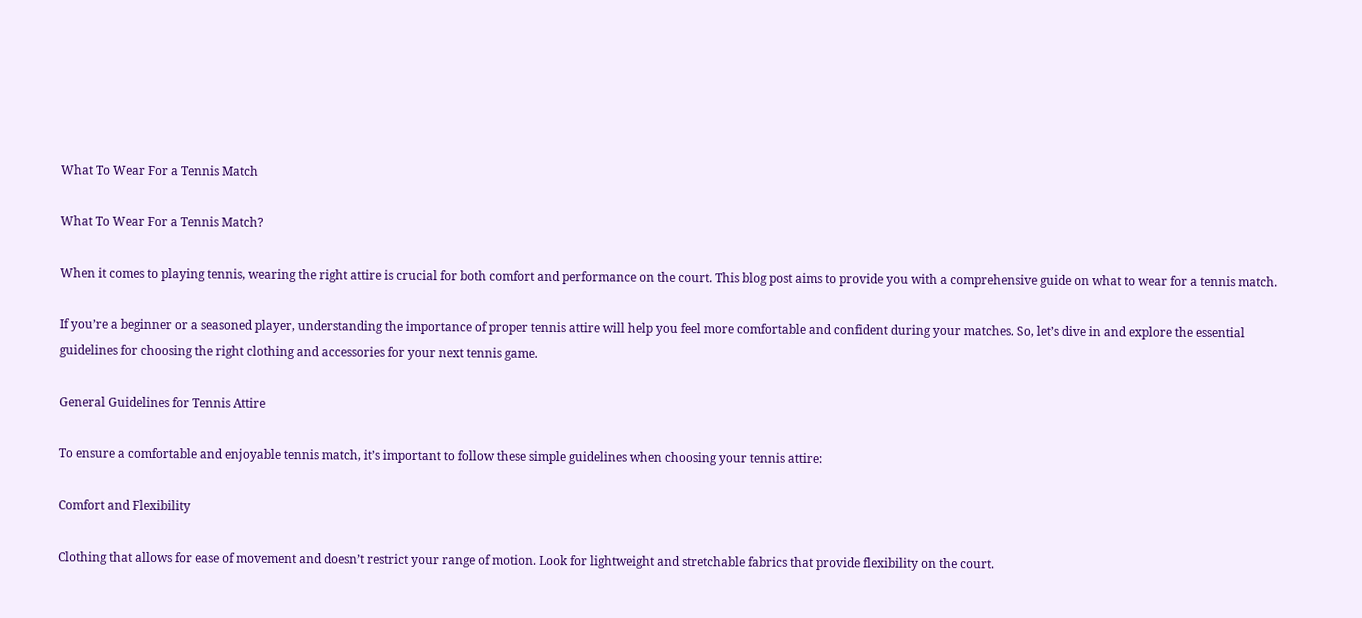What To Wear For a Tennis Match

What To Wear For a Tennis Match?

When it comes to playing tennis, wearing the right attire is crucial for both comfort and performance on the court. This blog post aims to provide you with a comprehensive guide on what to wear for a tennis match.

If you’re a beginner or a seasoned player, understanding the importance of proper tennis attire will help you feel more comfortable and confident during your matches. So, let’s dive in and explore the essential guidelines for choosing the right clothing and accessories for your next tennis game.

General Guidelines for Tennis Attire

To ensure a comfortable and enjoyable tennis match, it’s important to follow these simple guidelines when choosing your tennis attire:

Comfort and Flexibility

Clothing that allows for ease of movement and doesn’t restrict your range of motion. Look for lightweight and stretchable fabrics that provide flexibility on the court.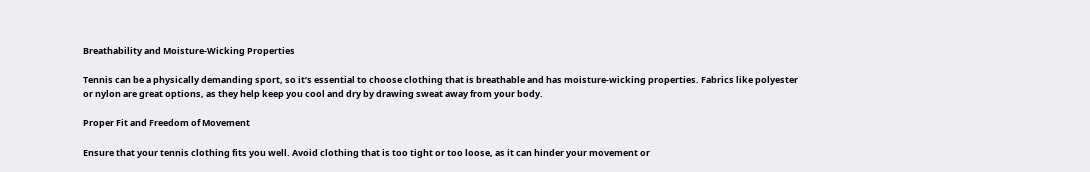Breathability and Moisture-Wicking Properties

Tennis can be a physically demanding sport, so it’s essential to choose clothing that is breathable and has moisture-wicking properties. Fabrics like polyester or nylon are great options, as they help keep you cool and dry by drawing sweat away from your body.

Proper Fit and Freedom of Movement

Ensure that your tennis clothing fits you well. Avoid clothing that is too tight or too loose, as it can hinder your movement or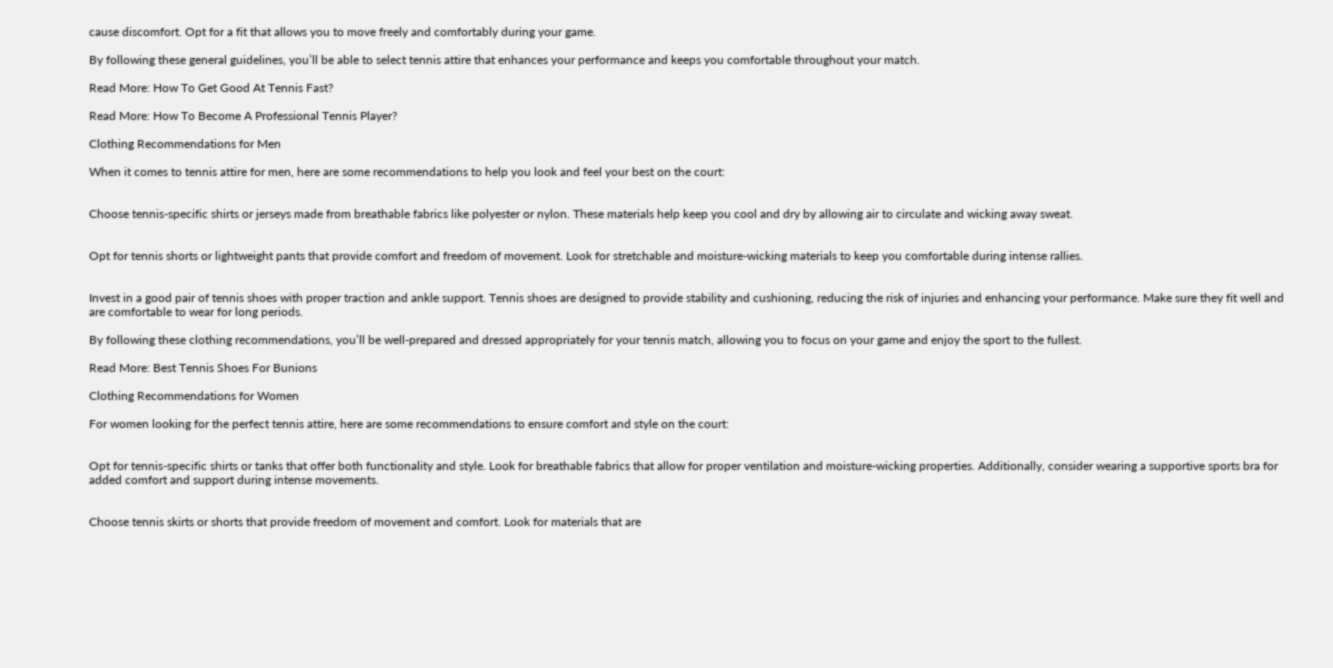cause discomfort. Opt for a fit that allows you to move freely and comfortably during your game.

By following these general guidelines, you’ll be able to select tennis attire that enhances your performance and keeps you comfortable throughout your match.

Read More: How To Get Good At Tennis Fast?

Read More: How To Become A Professional Tennis Player?

Clothing Recommendations for Men

When it comes to tennis attire for men, here are some recommendations to help you look and feel your best on the court:


Choose tennis-specific shirts or jerseys made from breathable fabrics like polyester or nylon. These materials help keep you cool and dry by allowing air to circulate and wicking away sweat.


Opt for tennis shorts or lightweight pants that provide comfort and freedom of movement. Look for stretchable and moisture-wicking materials to keep you comfortable during intense rallies.


Invest in a good pair of tennis shoes with proper traction and ankle support. Tennis shoes are designed to provide stability and cushioning, reducing the risk of injuries and enhancing your performance. Make sure they fit well and are comfortable to wear for long periods.

By following these clothing recommendations, you’ll be well-prepared and dressed appropriately for your tennis match, allowing you to focus on your game and enjoy the sport to the fullest.

Read More: Best Tennis Shoes For Bunions

Clothing Recommendations for Women

For women looking for the perfect tennis attire, here are some recommendations to ensure comfort and style on the court:


Opt for tennis-specific shirts or tanks that offer both functionality and style. Look for breathable fabrics that allow for proper ventilation and moisture-wicking properties. Additionally, consider wearing a supportive sports bra for added comfort and support during intense movements.


Choose tennis skirts or shorts that provide freedom of movement and comfort. Look for materials that are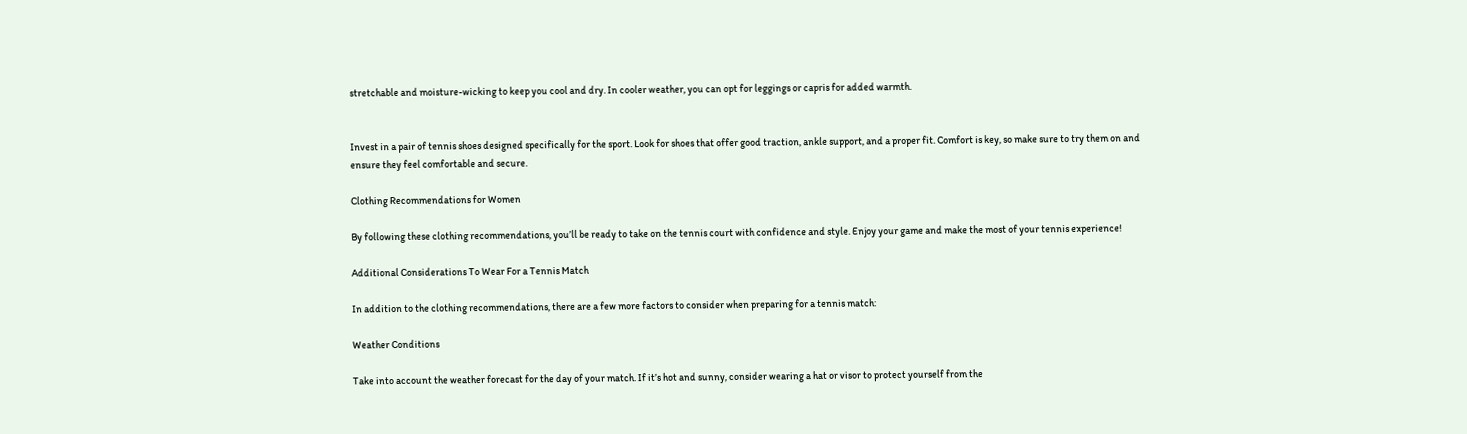stretchable and moisture-wicking to keep you cool and dry. In cooler weather, you can opt for leggings or capris for added warmth.


Invest in a pair of tennis shoes designed specifically for the sport. Look for shoes that offer good traction, ankle support, and a proper fit. Comfort is key, so make sure to try them on and ensure they feel comfortable and secure.

Clothing Recommendations for Women

By following these clothing recommendations, you’ll be ready to take on the tennis court with confidence and style. Enjoy your game and make the most of your tennis experience!

Additional Considerations To Wear For a Tennis Match

In addition to the clothing recommendations, there are a few more factors to consider when preparing for a tennis match:

Weather Conditions

Take into account the weather forecast for the day of your match. If it’s hot and sunny, consider wearing a hat or visor to protect yourself from the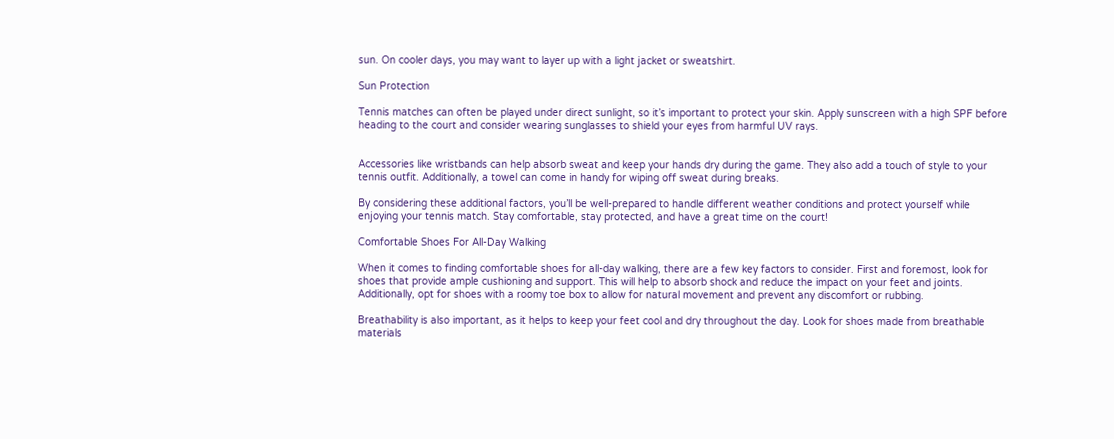sun. On cooler days, you may want to layer up with a light jacket or sweatshirt.

Sun Protection

Tennis matches can often be played under direct sunlight, so it’s important to protect your skin. Apply sunscreen with a high SPF before heading to the court and consider wearing sunglasses to shield your eyes from harmful UV rays.


Accessories like wristbands can help absorb sweat and keep your hands dry during the game. They also add a touch of style to your tennis outfit. Additionally, a towel can come in handy for wiping off sweat during breaks.

By considering these additional factors, you’ll be well-prepared to handle different weather conditions and protect yourself while enjoying your tennis match. Stay comfortable, stay protected, and have a great time on the court!

Comfortable Shoes For All-Day Walking

When it comes to finding comfortable shoes for all-day walking, there are a few key factors to consider. First and foremost, look for shoes that provide ample cushioning and support. This will help to absorb shock and reduce the impact on your feet and joints. Additionally, opt for shoes with a roomy toe box to allow for natural movement and prevent any discomfort or rubbing.

Breathability is also important, as it helps to keep your feet cool and dry throughout the day. Look for shoes made from breathable materials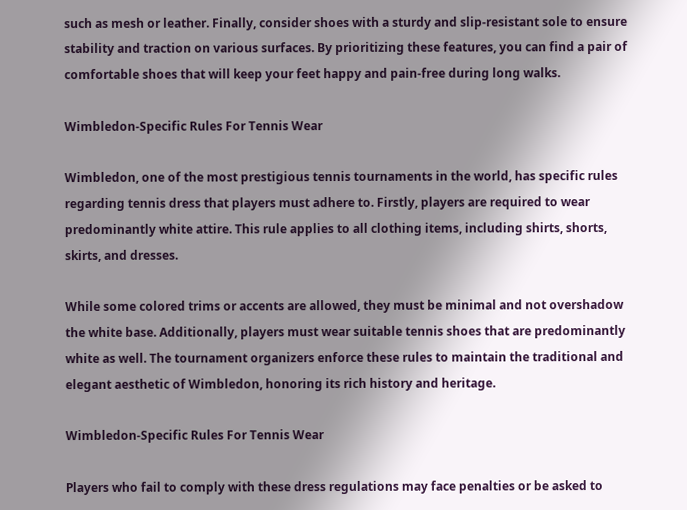such as mesh or leather. Finally, consider shoes with a sturdy and slip-resistant sole to ensure stability and traction on various surfaces. By prioritizing these features, you can find a pair of comfortable shoes that will keep your feet happy and pain-free during long walks.

Wimbledon-Specific Rules For Tennis Wear

Wimbledon, one of the most prestigious tennis tournaments in the world, has specific rules regarding tennis dress that players must adhere to. Firstly, players are required to wear predominantly white attire. This rule applies to all clothing items, including shirts, shorts, skirts, and dresses.

While some colored trims or accents are allowed, they must be minimal and not overshadow the white base. Additionally, players must wear suitable tennis shoes that are predominantly white as well. The tournament organizers enforce these rules to maintain the traditional and elegant aesthetic of Wimbledon, honoring its rich history and heritage.

Wimbledon-Specific Rules For Tennis Wear

Players who fail to comply with these dress regulations may face penalties or be asked to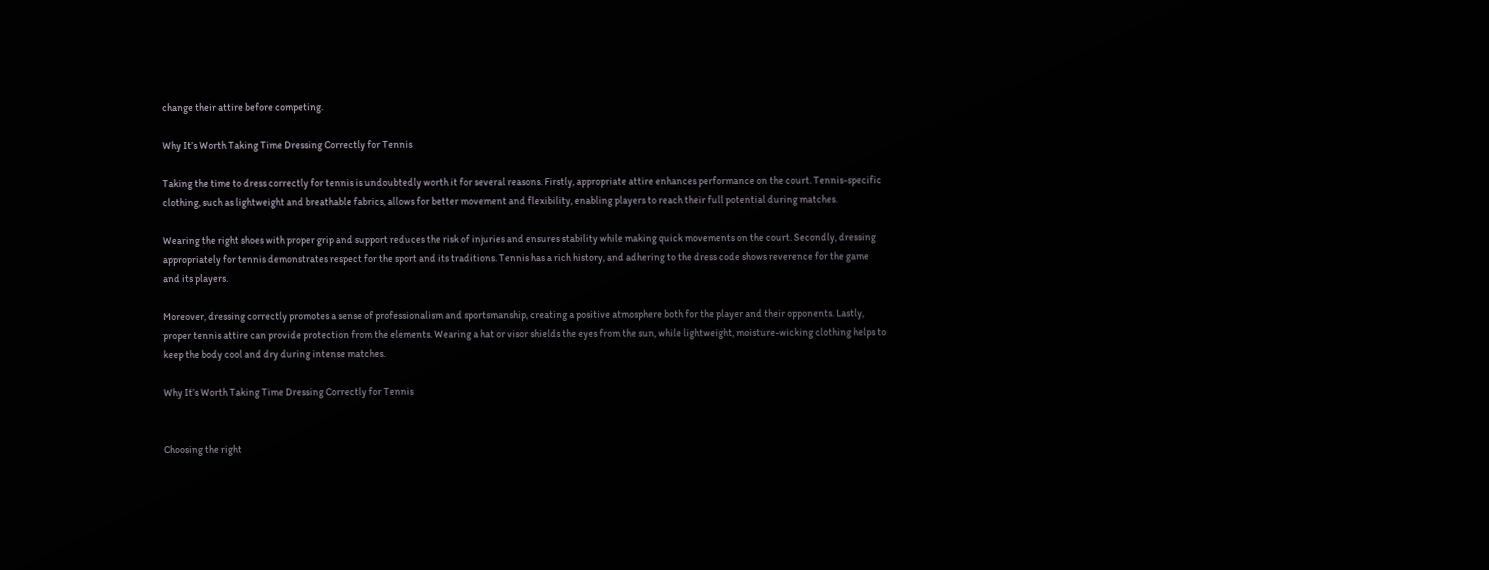change their attire before competing.

Why It’s Worth Taking Time Dressing Correctly for Tennis

Taking the time to dress correctly for tennis is undoubtedly worth it for several reasons. Firstly, appropriate attire enhances performance on the court. Tennis-specific clothing, such as lightweight and breathable fabrics, allows for better movement and flexibility, enabling players to reach their full potential during matches.

Wearing the right shoes with proper grip and support reduces the risk of injuries and ensures stability while making quick movements on the court. Secondly, dressing appropriately for tennis demonstrates respect for the sport and its traditions. Tennis has a rich history, and adhering to the dress code shows reverence for the game and its players.

Moreover, dressing correctly promotes a sense of professionalism and sportsmanship, creating a positive atmosphere both for the player and their opponents. Lastly, proper tennis attire can provide protection from the elements. Wearing a hat or visor shields the eyes from the sun, while lightweight, moisture-wicking clothing helps to keep the body cool and dry during intense matches.

Why It’s Worth Taking Time Dressing Correctly for Tennis


Choosing the right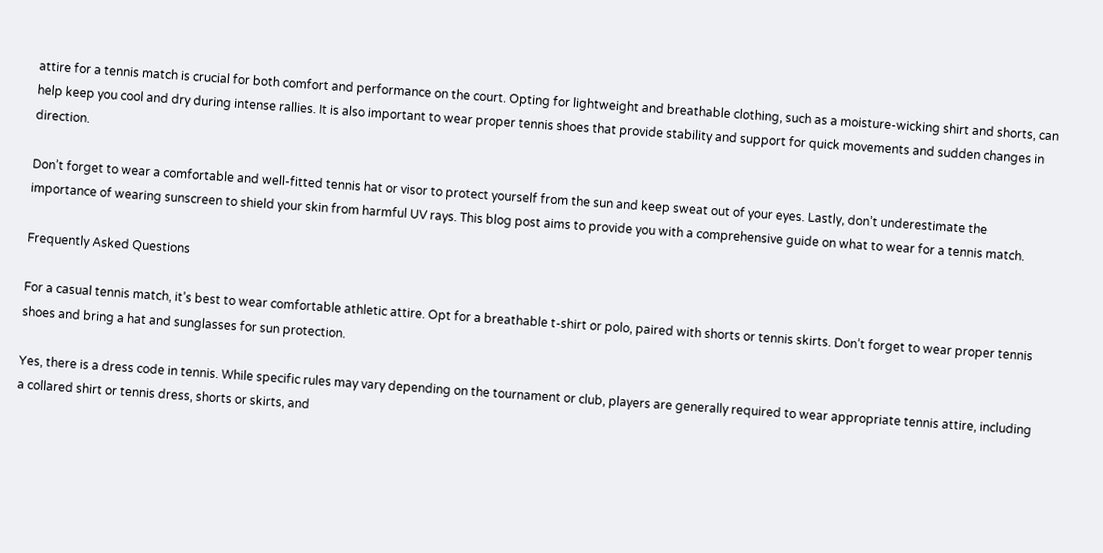attire for a tennis match is crucial for both comfort and performance on the court. Opting for lightweight and breathable clothing, such as a moisture-wicking shirt and shorts, can help keep you cool and dry during intense rallies. It is also important to wear proper tennis shoes that provide stability and support for quick movements and sudden changes in direction.

Don’t forget to wear a comfortable and well-fitted tennis hat or visor to protect yourself from the sun and keep sweat out of your eyes. Lastly, don’t underestimate the importance of wearing sunscreen to shield your skin from harmful UV rays. This blog post aims to provide you with a comprehensive guide on what to wear for a tennis match.

Frequently Asked Questions

For a casual tennis match, it’s best to wear comfortable athletic attire. Opt for a breathable t-shirt or polo, paired with shorts or tennis skirts. Don’t forget to wear proper tennis shoes and bring a hat and sunglasses for sun protection.

Yes, there is a dress code in tennis. While specific rules may vary depending on the tournament or club, players are generally required to wear appropriate tennis attire, including a collared shirt or tennis dress, shorts or skirts, and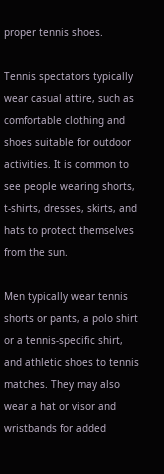proper tennis shoes.

Tennis spectators typically wear casual attire, such as comfortable clothing and shoes suitable for outdoor activities. It is common to see people wearing shorts, t-shirts, dresses, skirts, and hats to protect themselves from the sun.

Men typically wear tennis shorts or pants, a polo shirt or a tennis-specific shirt, and athletic shoes to tennis matches. They may also wear a hat or visor and wristbands for added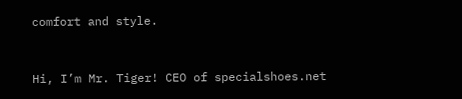comfort and style.


Hi, I’m Mr. Tiger! CEO of specialshoes.net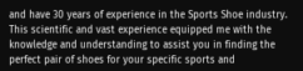and have 30 years of experience in the Sports Shoe industry. This scientific and vast experience equipped me with the knowledge and understanding to assist you in finding the perfect pair of shoes for your specific sports and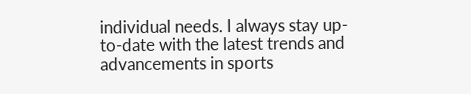individual needs. I always stay up-to-date with the latest trends and advancements in sports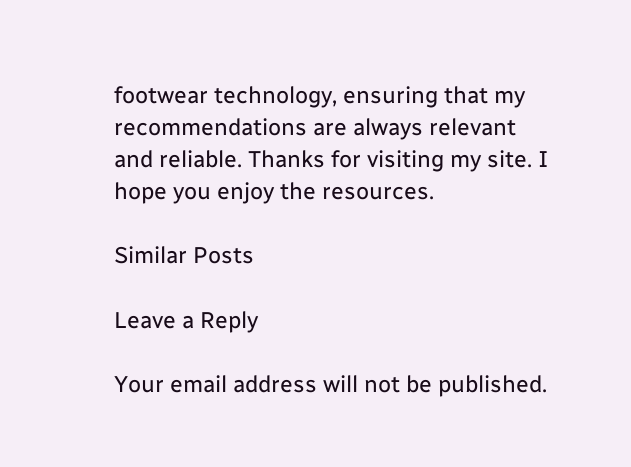footwear technology, ensuring that my recommendations are always relevant and reliable. Thanks for visiting my site. I hope you enjoy the resources.

Similar Posts

Leave a Reply

Your email address will not be published.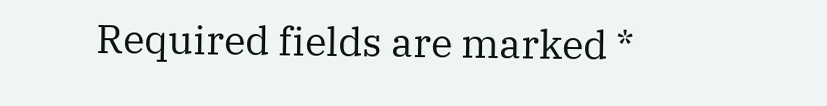Required fields are marked *